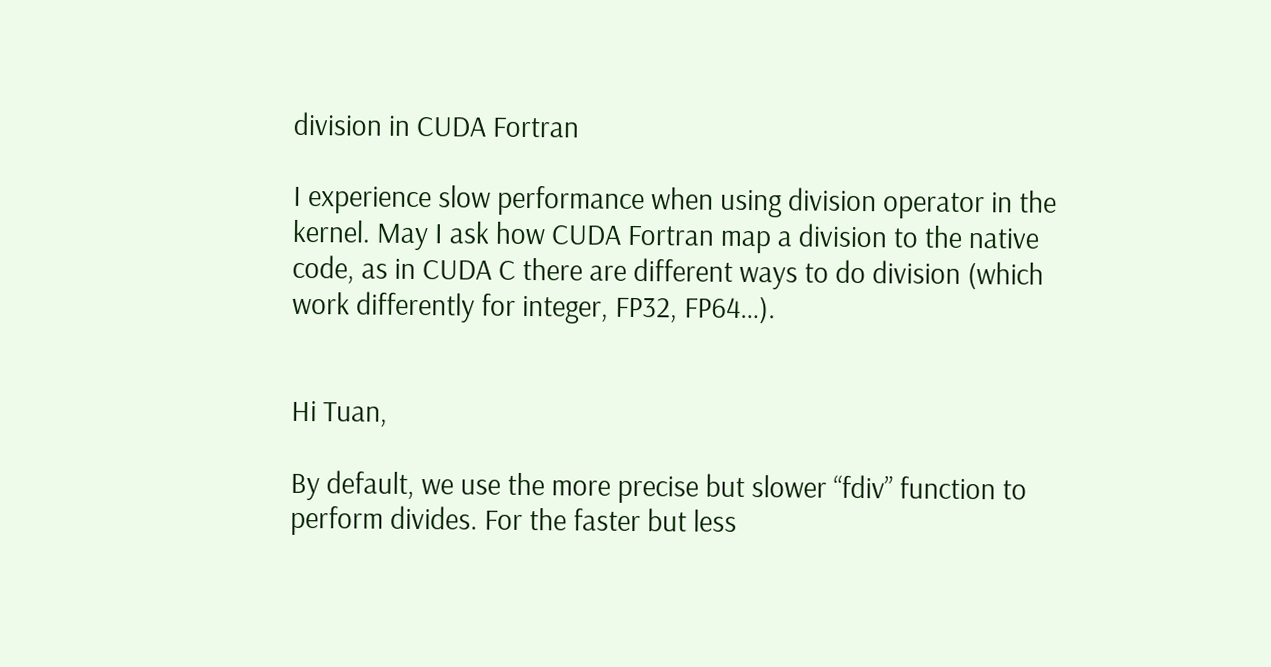division in CUDA Fortran

I experience slow performance when using division operator in the kernel. May I ask how CUDA Fortran map a division to the native code, as in CUDA C there are different ways to do division (which work differently for integer, FP32, FP64…).


Hi Tuan,

By default, we use the more precise but slower “fdiv” function to perform divides. For the faster but less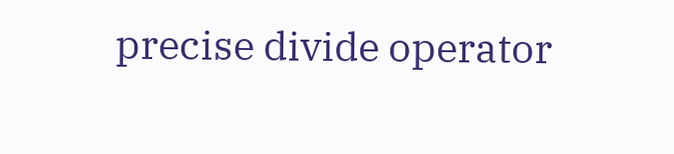precise divide operator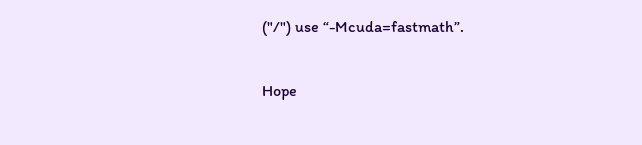("/") use “-Mcuda=fastmath”.

Hope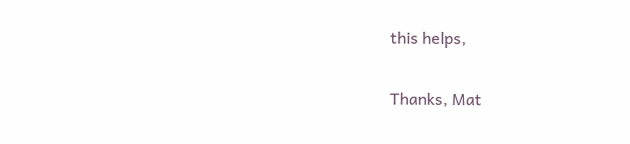this helps,

Thanks, Mat